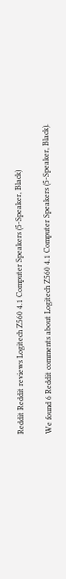Reddit Reddit reviews Logitech Z560 4.1 Computer Speakers (5-Speaker, Black)

We found 6 Reddit comments about Logitech Z560 4.1 Computer Speakers (5-Speaker, Black).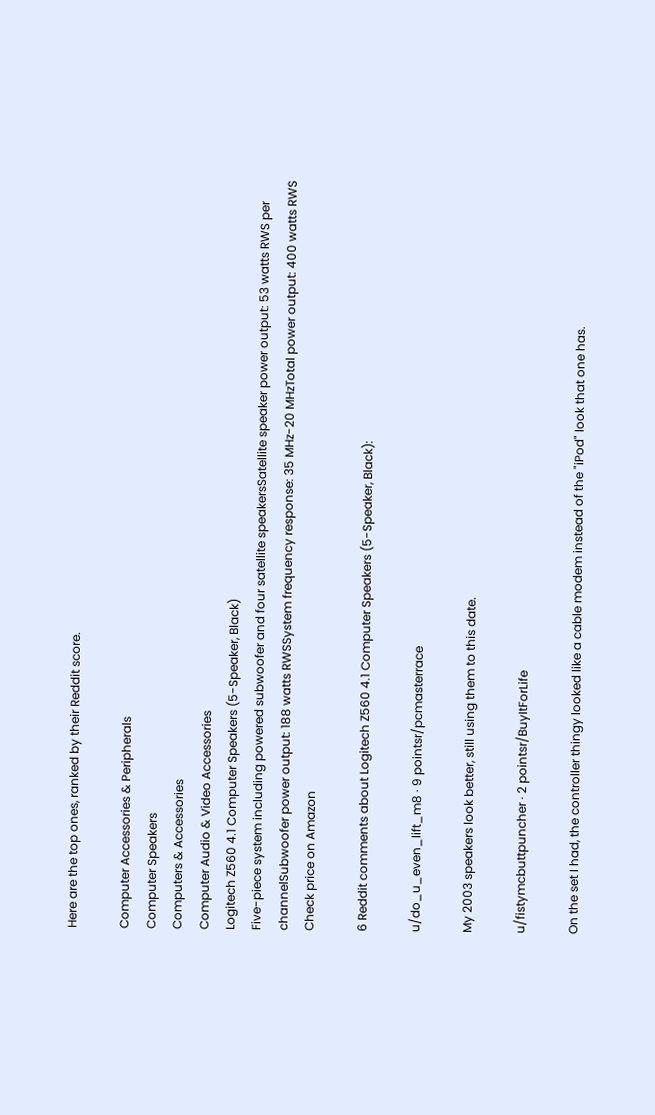Here are the top ones, ranked by their Reddit score.

Computer Accessories & Peripherals
Computer Speakers
Computers & Accessories
Computer Audio & Video Accessories
Logitech Z560 4.1 Computer Speakers (5-Speaker, Black)
Five-piece system including powered subwoofer and four satellite speakersSatellite speaker power output: 53 watts RWS per channelSubwoofer power output: 188 watts RWSSystem frequency response: 35 MHz-20 MHzTotal power output: 400 watts RWS
Check price on Amazon

6 Reddit comments about Logitech Z560 4.1 Computer Speakers (5-Speaker, Black):

u/do_u_even_lift_m8 · 9 pointsr/pcmasterrace

My 2003 speakers look better, still using them to this date.

u/fistymcbuttpuncher · 2 pointsr/BuyItForLife

On the set I had, the controller thingy looked like a cable modem instead of the "iPod" look that one has.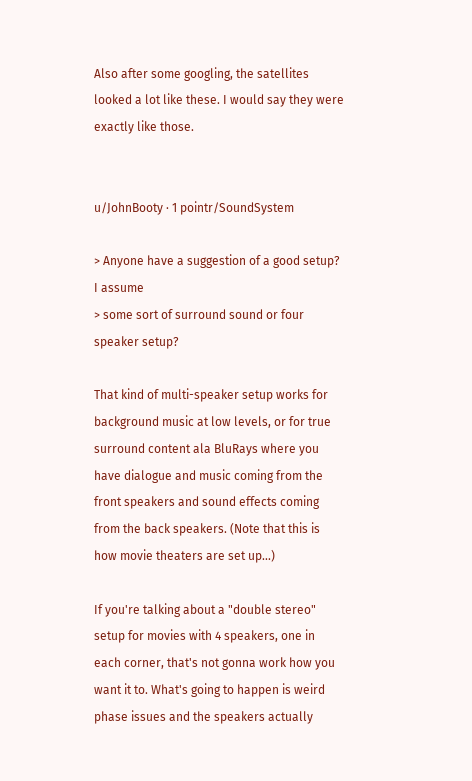Also after some googling, the satellites looked a lot like these. I would say they were exactly like those.


u/JohnBooty · 1 pointr/SoundSystem

> Anyone have a suggestion of a good setup? I assume
> some sort of surround sound or four speaker setup?

That kind of multi-speaker setup works for background music at low levels, or for true surround content ala BluRays where you have dialogue and music coming from the front speakers and sound effects coming from the back speakers. (Note that this is how movie theaters are set up...)

If you're talking about a "double stereo" setup for movies with 4 speakers, one in each corner, that's not gonna work how you want it to. What's going to happen is weird phase issues and the speakers actually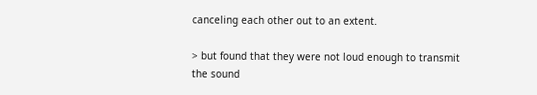canceling each other out to an extent.

> but found that they were not loud enough to transmit the sound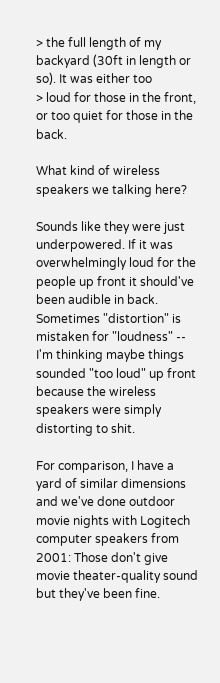> the full length of my backyard (30ft in length or so). It was either too
> loud for those in the front, or too quiet for those in the back.

What kind of wireless speakers we talking here?

Sounds like they were just underpowered. If it was overwhelmingly loud for the people up front it should've been audible in back. Sometimes "distortion" is mistaken for "loudness" -- I'm thinking maybe things sounded "too loud" up front because the wireless speakers were simply distorting to shit.

For comparison, I have a yard of similar dimensions and we've done outdoor movie nights with Logitech computer speakers from 2001: Those don't give movie theater-quality sound but they've been fine.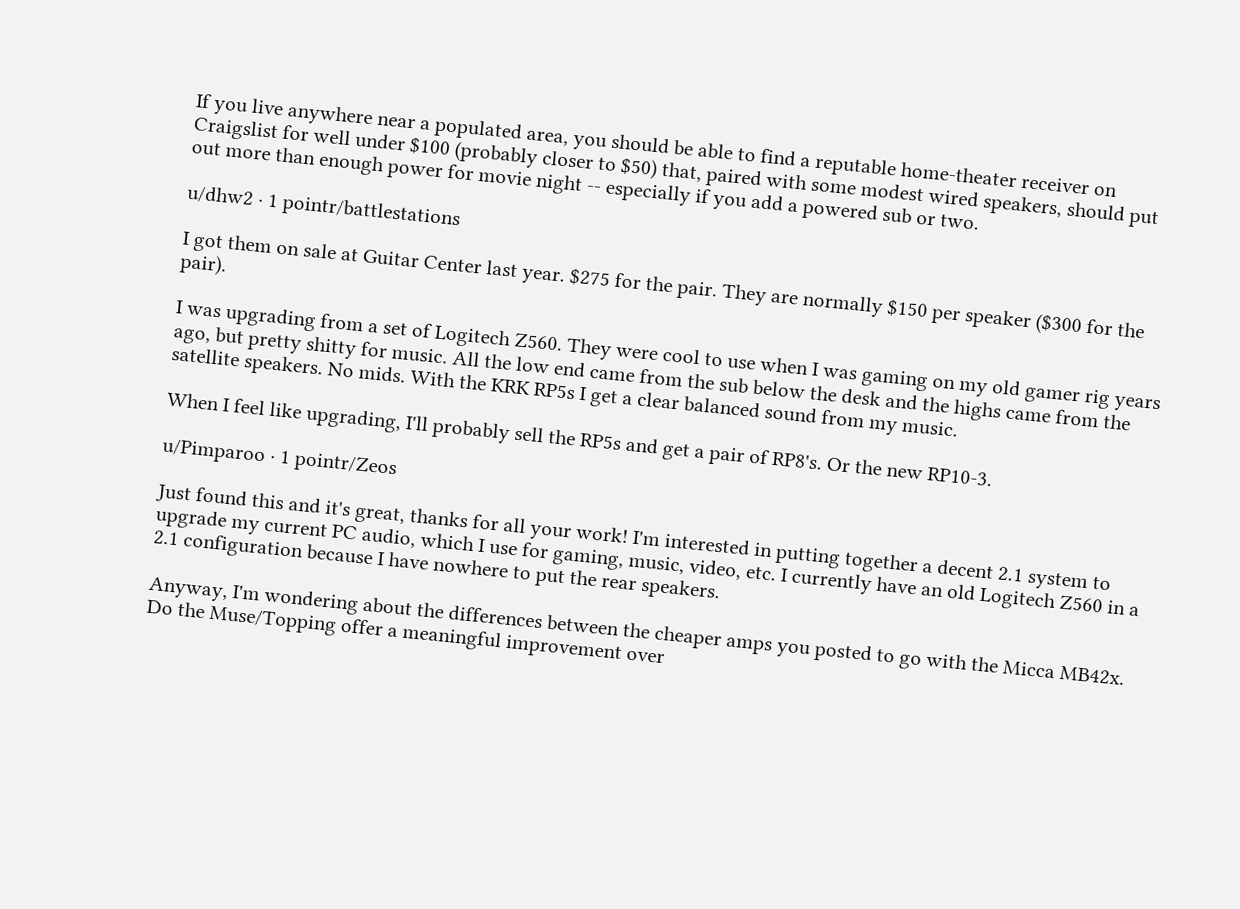If you live anywhere near a populated area, you should be able to find a reputable home-theater receiver on Craigslist for well under $100 (probably closer to $50) that, paired with some modest wired speakers, should put out more than enough power for movie night -- especially if you add a powered sub or two.

u/dhw2 · 1 pointr/battlestations

I got them on sale at Guitar Center last year. $275 for the pair. They are normally $150 per speaker ($300 for the pair).

I was upgrading from a set of Logitech Z560. They were cool to use when I was gaming on my old gamer rig years ago, but pretty shitty for music. All the low end came from the sub below the desk and the highs came from the satellite speakers. No mids. With the KRK RP5s I get a clear balanced sound from my music.

When I feel like upgrading, I'll probably sell the RP5s and get a pair of RP8's. Or the new RP10-3.

u/Pimparoo · 1 pointr/Zeos

Just found this and it's great, thanks for all your work! I'm interested in putting together a decent 2.1 system to upgrade my current PC audio, which I use for gaming, music, video, etc. I currently have an old Logitech Z560 in a 2.1 configuration because I have nowhere to put the rear speakers.

Anyway, I'm wondering about the differences between the cheaper amps you posted to go with the Micca MB42x. Do the Muse/Topping offer a meaningful improvement over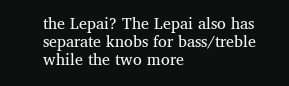the Lepai? The Lepai also has separate knobs for bass/treble while the two more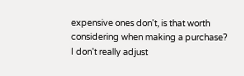expensive ones don't, is that worth considering when making a purchase? I don't really adjust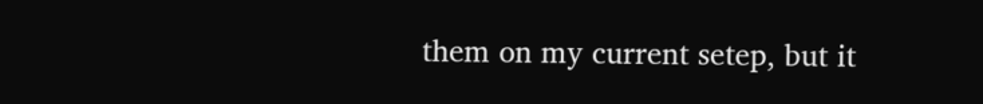them on my current setep, but it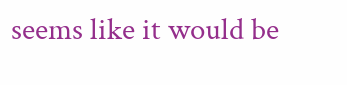seems like it would be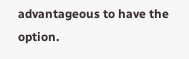advantageous to have the option.